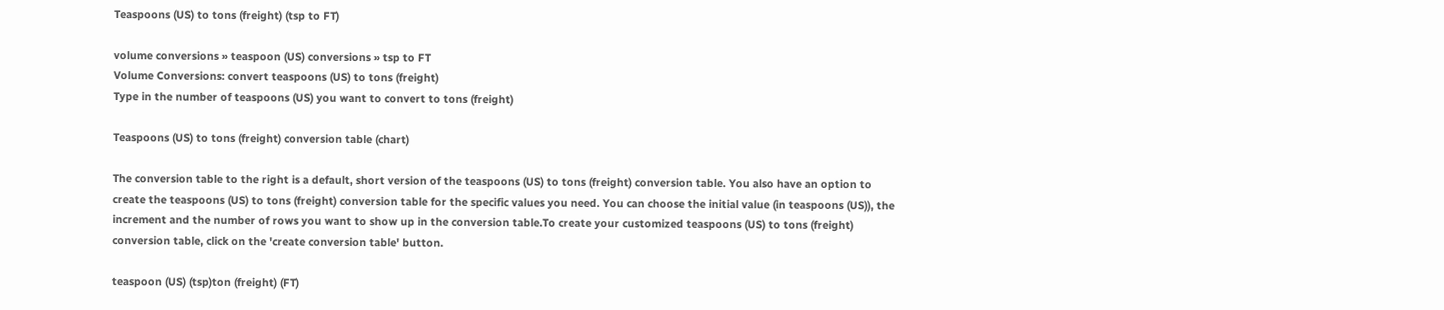Teaspoons (US) to tons (freight) (tsp to FT)

volume conversions » teaspoon (US) conversions » tsp to FT
Volume Conversions: convert teaspoons (US) to tons (freight)
Type in the number of teaspoons (US) you want to convert to tons (freight)

Teaspoons (US) to tons (freight) conversion table (chart)

The conversion table to the right is a default, short version of the teaspoons (US) to tons (freight) conversion table. You also have an option to create the teaspoons (US) to tons (freight) conversion table for the specific values you need. You can choose the initial value (in teaspoons (US)), the increment and the number of rows you want to show up in the conversion table.To create your customized teaspoons (US) to tons (freight) conversion table, click on the 'create conversion table' button.

teaspoon (US) (tsp)ton (freight) (FT)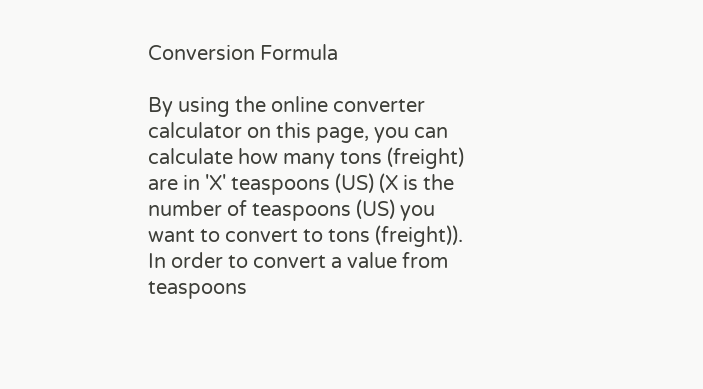Conversion Formula

By using the online converter calculator on this page, you can calculate how many tons (freight) are in 'X' teaspoons (US) (X is the number of teaspoons (US) you want to convert to tons (freight)). In order to convert a value from teaspoons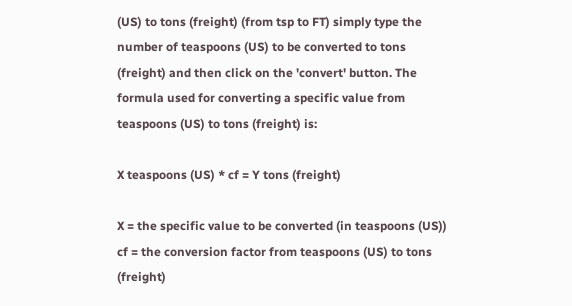(US) to tons (freight) (from tsp to FT) simply type the number of teaspoons (US) to be converted to tons (freight) and then click on the 'convert' button. The formula used for converting a specific value from teaspoons (US) to tons (freight) is:

X teaspoons (US) * cf = Y tons (freight)

X = the specific value to be converted (in teaspoons (US))
cf = the conversion factor from teaspoons (US) to tons (freight)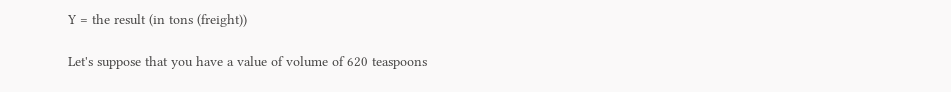Y = the result (in tons (freight))

Let's suppose that you have a value of volume of 620 teaspoons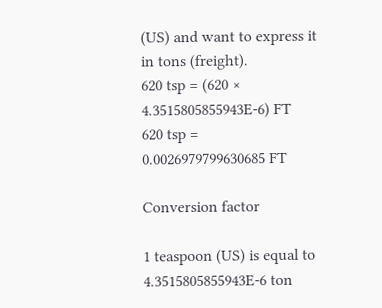(US) and want to express it in tons (freight).
620 tsp = (620 × 4.3515805855943E-6) FT
620 tsp = 0.0026979799630685 FT

Conversion factor

1 teaspoon (US) is equal to 4.3515805855943E-6 ton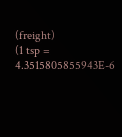(freight)
(1 tsp = 4.3515805855943E-6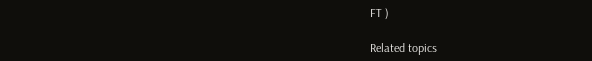FT )

Related topics